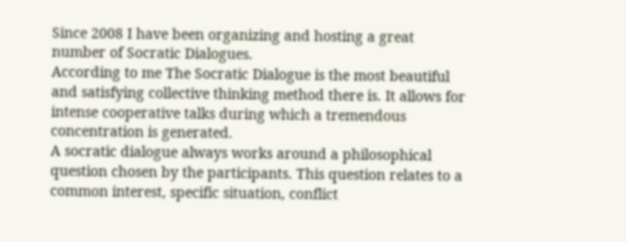Since 2008 I have been organizing and hosting a great number of Socratic Dialogues.
According to me The Socratic Dialogue is the most beautiful and satisfying collective thinking method there is. It allows for intense cooperative talks during which a tremendous concentration is generated.
A socratic dialogue always works around a philosophical question chosen by the participants. This question relates to a common interest, specific situation, conflict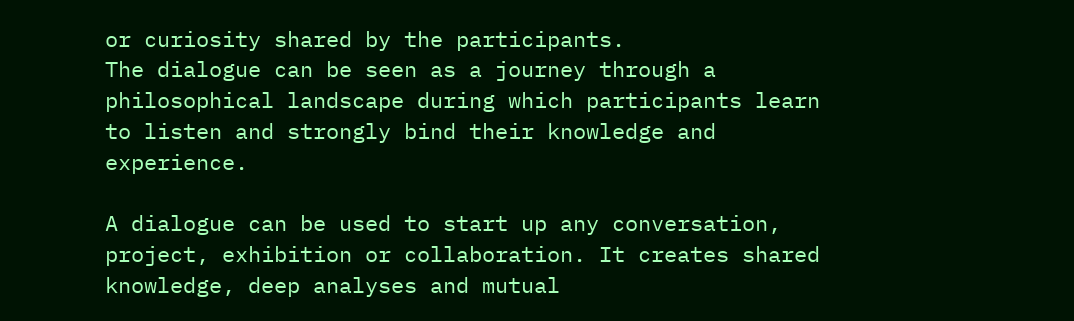or curiosity shared by the participants.
The dialogue can be seen as a journey through a philosophical landscape during which participants learn to listen and strongly bind their knowledge and experience.

A dialogue can be used to start up any conversation, project, exhibition or collaboration. It creates shared knowledge, deep analyses and mutual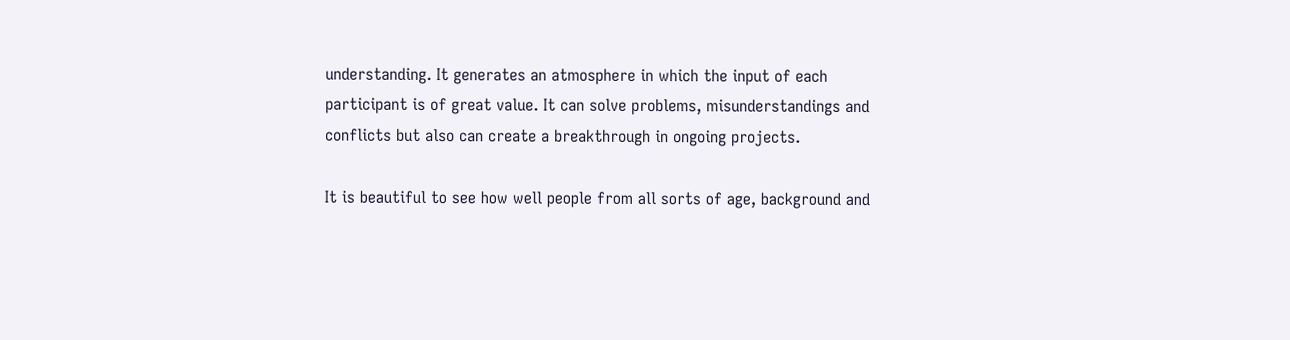understanding. It generates an atmosphere in which the input of each participant is of great value. It can solve problems, misunderstandings and conflicts but also can create a breakthrough in ongoing projects.

It is beautiful to see how well people from all sorts of age, background and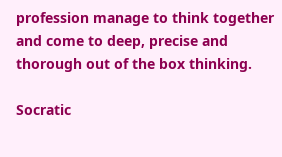profession manage to think together and come to deep, precise and thorough out of the box thinking.

Socratic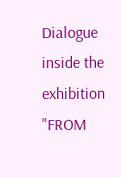Dialogue inside the exhibition "FROM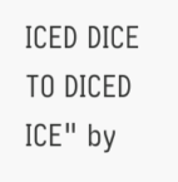ICED DICE TO DICED ICE" by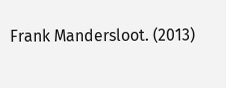Frank Mandersloot. (2013)